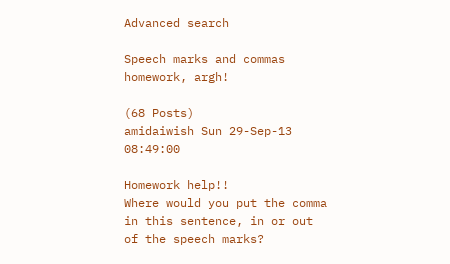Advanced search

Speech marks and commas homework, argh!

(68 Posts)
amidaiwish Sun 29-Sep-13 08:49:00

Homework help!!
Where would you put the comma in this sentence, in or out of the speech marks?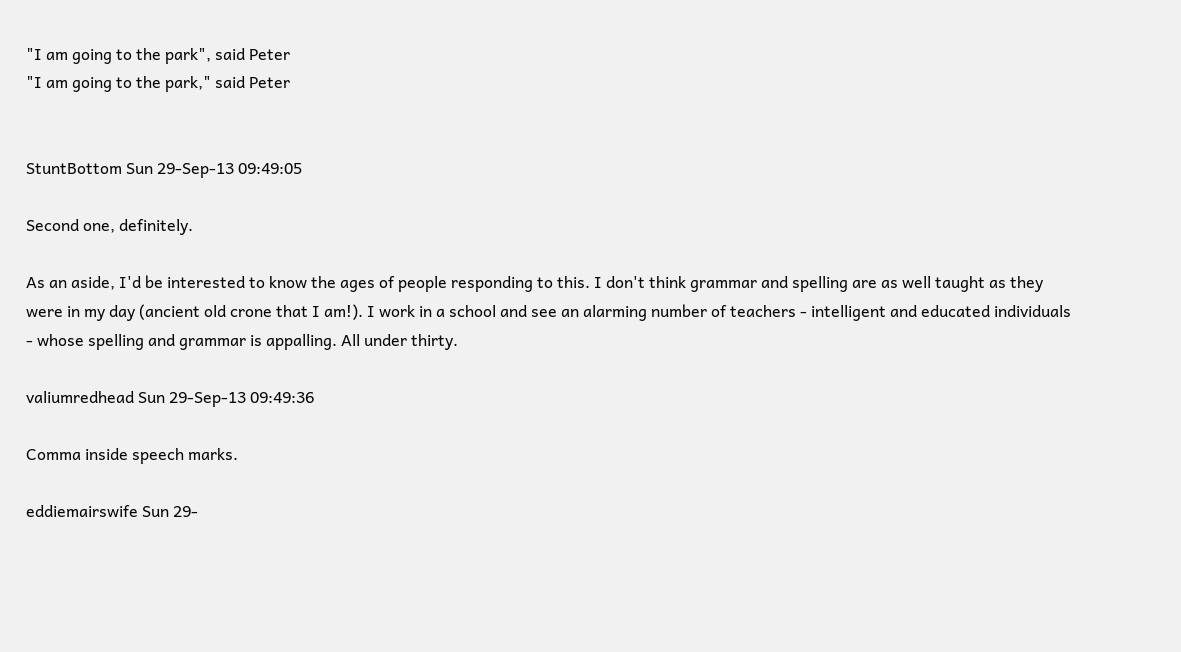"I am going to the park", said Peter
"I am going to the park," said Peter


StuntBottom Sun 29-Sep-13 09:49:05

Second one, definitely.

As an aside, I'd be interested to know the ages of people responding to this. I don't think grammar and spelling are as well taught as they were in my day (ancient old crone that I am!). I work in a school and see an alarming number of teachers - intelligent and educated individuals - whose spelling and grammar is appalling. All under thirty.

valiumredhead Sun 29-Sep-13 09:49:36

Comma inside speech marks.

eddiemairswife Sun 29-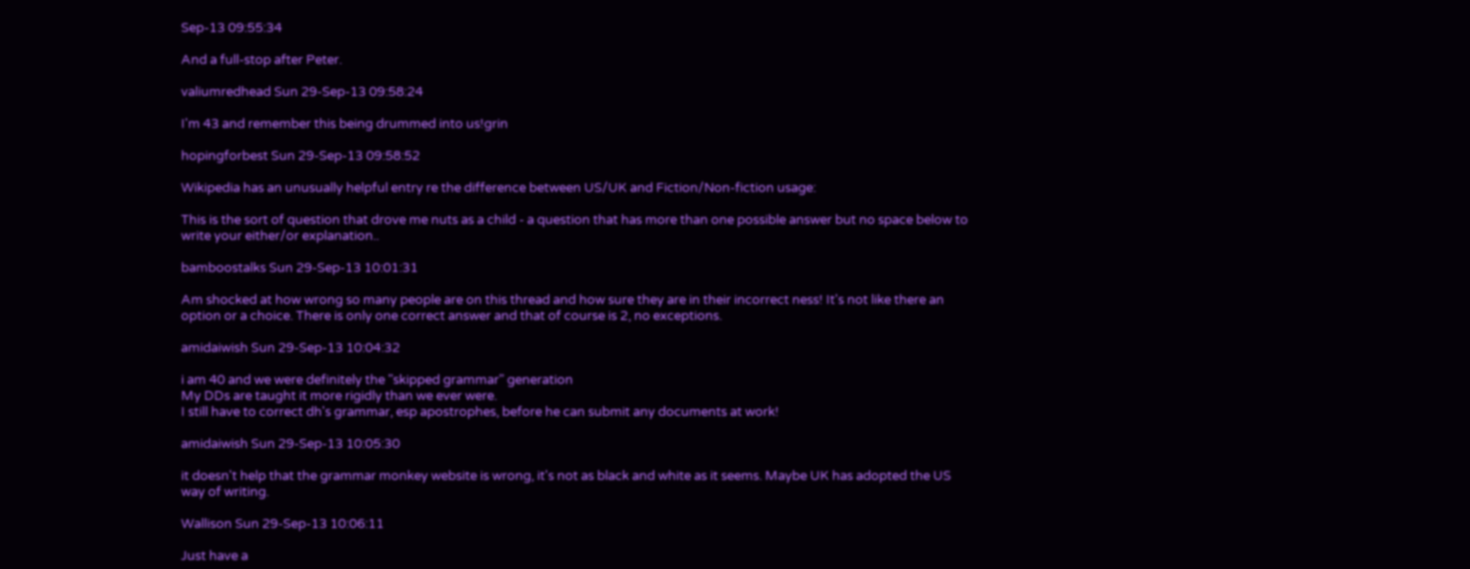Sep-13 09:55:34

And a full-stop after Peter.

valiumredhead Sun 29-Sep-13 09:58:24

I'm 43 and remember this being drummed into us!grin

hopingforbest Sun 29-Sep-13 09:58:52

Wikipedia has an unusually helpful entry re the difference between US/UK and Fiction/Non-fiction usage:

This is the sort of question that drove me nuts as a child - a question that has more than one possible answer but no space below to write your either/or explanation..

bamboostalks Sun 29-Sep-13 10:01:31

Am shocked at how wrong so many people are on this thread and how sure they are in their incorrect ness! It's not like there an option or a choice. There is only one correct answer and that of course is 2, no exceptions.

amidaiwish Sun 29-Sep-13 10:04:32

i am 40 and we were definitely the "skipped grammar" generation
My DDs are taught it more rigidly than we ever were.
I still have to correct dh's grammar, esp apostrophes, before he can submit any documents at work!

amidaiwish Sun 29-Sep-13 10:05:30

it doesn't help that the grammar monkey website is wrong, it's not as black and white as it seems. Maybe UK has adopted the US way of writing.

Wallison Sun 29-Sep-13 10:06:11

Just have a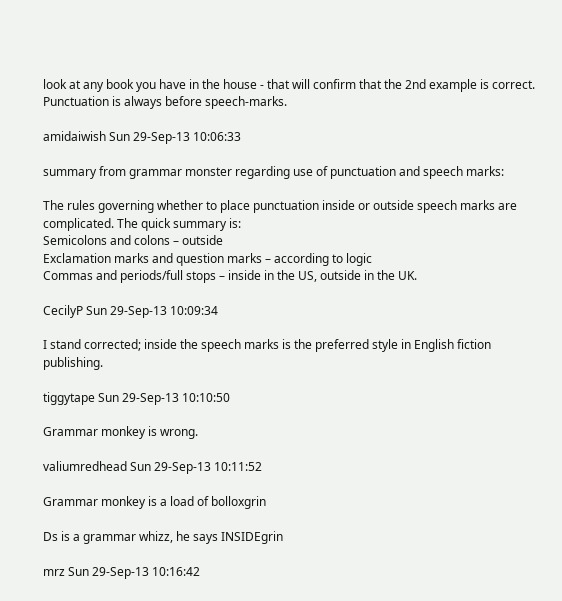look at any book you have in the house - that will confirm that the 2nd example is correct. Punctuation is always before speech-marks.

amidaiwish Sun 29-Sep-13 10:06:33

summary from grammar monster regarding use of punctuation and speech marks:

The rules governing whether to place punctuation inside or outside speech marks are complicated. The quick summary is:
Semicolons and colons – outside
Exclamation marks and question marks – according to logic
Commas and periods/full stops – inside in the US, outside in the UK.

CecilyP Sun 29-Sep-13 10:09:34

I stand corrected; inside the speech marks is the preferred style in English fiction publishing.

tiggytape Sun 29-Sep-13 10:10:50

Grammar monkey is wrong.

valiumredhead Sun 29-Sep-13 10:11:52

Grammar monkey is a load of bolloxgrin

Ds is a grammar whizz, he says INSIDEgrin

mrz Sun 29-Sep-13 10:16:42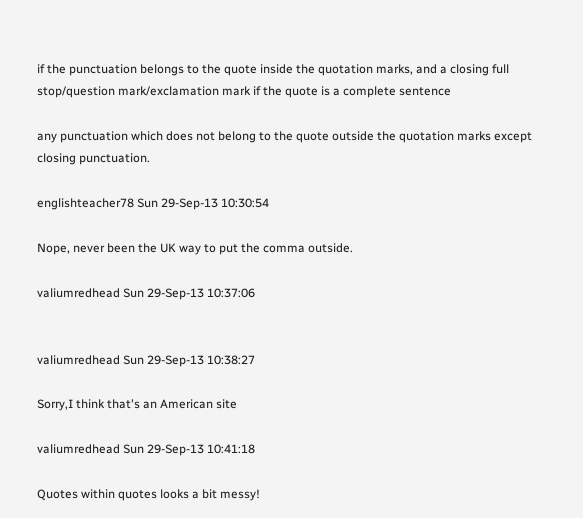if the punctuation belongs to the quote inside the quotation marks, and a closing full stop/question mark/exclamation mark if the quote is a complete sentence

any punctuation which does not belong to the quote outside the quotation marks except closing punctuation.

englishteacher78 Sun 29-Sep-13 10:30:54

Nope, never been the UK way to put the comma outside.

valiumredhead Sun 29-Sep-13 10:37:06


valiumredhead Sun 29-Sep-13 10:38:27

Sorry,I think that's an American site

valiumredhead Sun 29-Sep-13 10:41:18

Quotes within quotes looks a bit messy!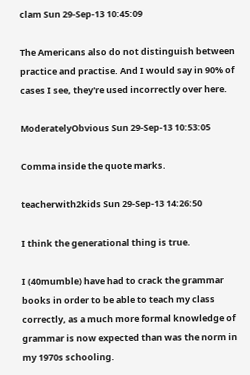clam Sun 29-Sep-13 10:45:09

The Americans also do not distinguish between practice and practise. And I would say in 90% of cases I see, they're used incorrectly over here.

ModeratelyObvious Sun 29-Sep-13 10:53:05

Comma inside the quote marks.

teacherwith2kids Sun 29-Sep-13 14:26:50

I think the generational thing is true.

I (40mumble) have had to crack the grammar books in order to be able to teach my class correctly, as a much more formal knowledge of grammar is now expected than was the norm in my 1970s schooling.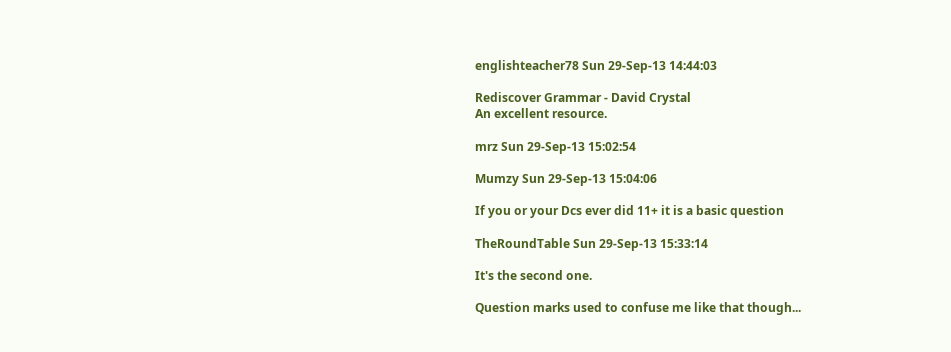englishteacher78 Sun 29-Sep-13 14:44:03

Rediscover Grammar - David Crystal
An excellent resource.

mrz Sun 29-Sep-13 15:02:54

Mumzy Sun 29-Sep-13 15:04:06

If you or your Dcs ever did 11+ it is a basic question

TheRoundTable Sun 29-Sep-13 15:33:14

It's the second one.

Question marks used to confuse me like that though...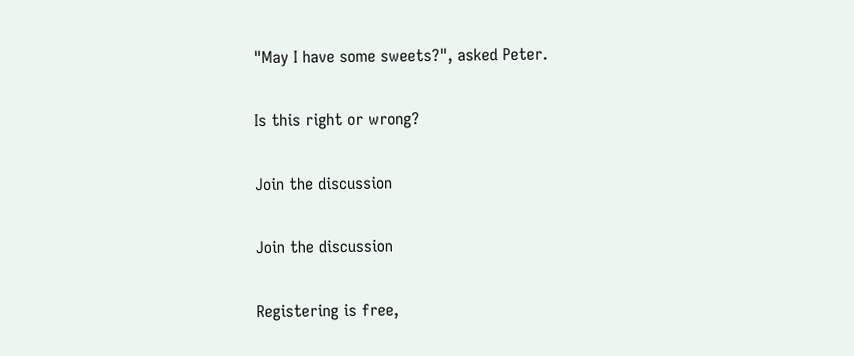"May I have some sweets?", asked Peter.

Is this right or wrong?

Join the discussion

Join the discussion

Registering is free,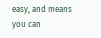easy, and means you can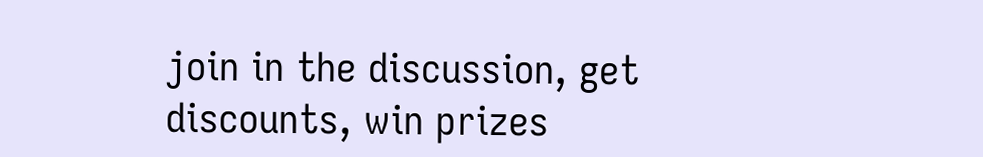join in the discussion, get discounts, win prizes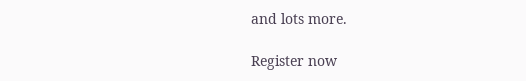and lots more.

Register now